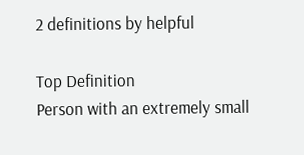2 definitions by helpful

Top Definition
Person with an extremely small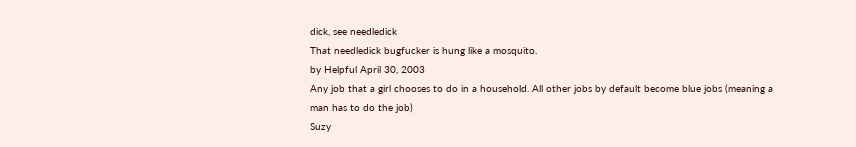dick, see needledick
That needledick bugfucker is hung like a mosquito.
by Helpful April 30, 2003
Any job that a girl chooses to do in a household. All other jobs by default become blue jobs (meaning a man has to do the job)
Suzy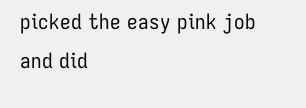picked the easy pink job and did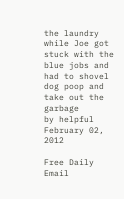the laundry while Joe got stuck with the blue jobs and had to shovel dog poop and take out the garbage
by helpful February 02, 2012

Free Daily Email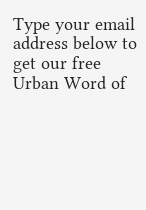Type your email address below to get our free Urban Word of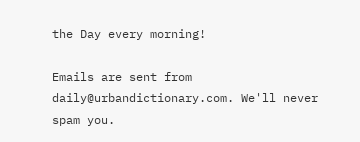the Day every morning!

Emails are sent from daily@urbandictionary.com. We'll never spam you.